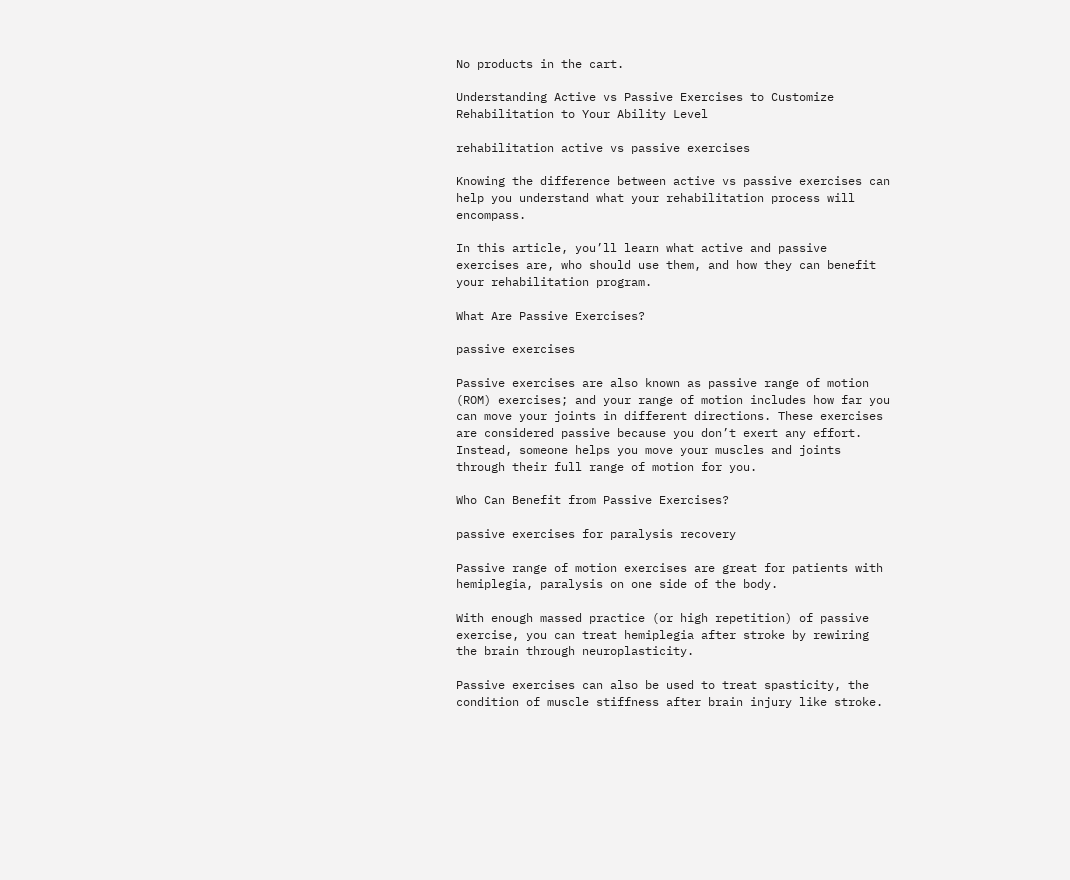No products in the cart.

Understanding Active vs Passive Exercises to Customize Rehabilitation to Your Ability Level

rehabilitation active vs passive exercises

Knowing the difference between active vs passive exercises can help you understand what your rehabilitation process will encompass.

In this article, you’ll learn what active and passive exercises are, who should use them, and how they can benefit your rehabilitation program.

What Are Passive Exercises?

passive exercises

Passive exercises are also known as passive range of motion (ROM) exercises; and your range of motion includes how far you can move your joints in different directions. These exercises are considered passive because you don’t exert any effort. Instead, someone helps you move your muscles and joints through their full range of motion for you.

Who Can Benefit from Passive Exercises?

passive exercises for paralysis recovery

Passive range of motion exercises are great for patients with hemiplegia, paralysis on one side of the body.

With enough massed practice (or high repetition) of passive exercise, you can treat hemiplegia after stroke by rewiring the brain through neuroplasticity.

Passive exercises can also be used to treat spasticity, the condition of muscle stiffness after brain injury like stroke.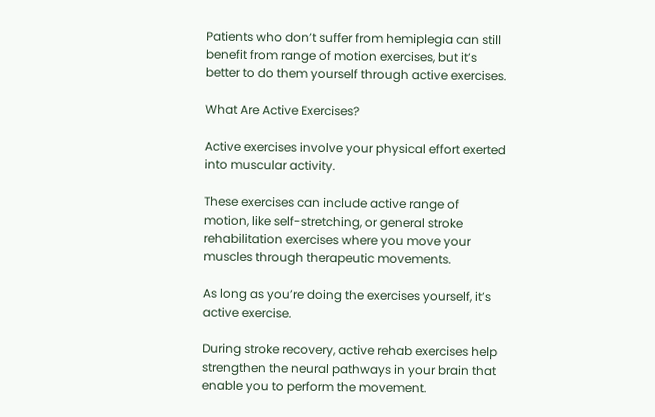Patients who don’t suffer from hemiplegia can still benefit from range of motion exercises, but it’s better to do them yourself through active exercises.

What Are Active Exercises?

Active exercises involve your physical effort exerted into muscular activity.

These exercises can include active range of motion, like self-stretching, or general stroke rehabilitation exercises where you move your muscles through therapeutic movements.

As long as you’re doing the exercises yourself, it’s active exercise.

During stroke recovery, active rehab exercises help strengthen the neural pathways in your brain that enable you to perform the movement.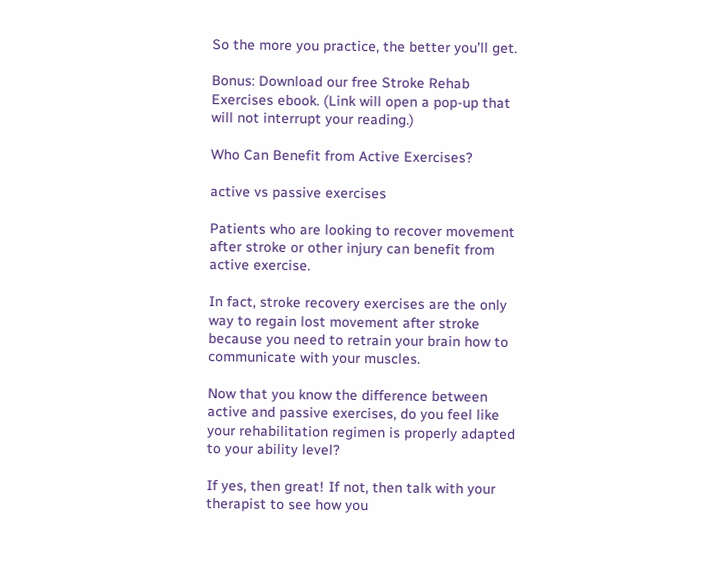So the more you practice, the better you’ll get.

Bonus: Download our free Stroke Rehab Exercises ebook. (Link will open a pop-up that will not interrupt your reading.)

Who Can Benefit from Active Exercises?

active vs passive exercises

Patients who are looking to recover movement after stroke or other injury can benefit from active exercise.

In fact, stroke recovery exercises are the only way to regain lost movement after stroke because you need to retrain your brain how to communicate with your muscles.

Now that you know the difference between active and passive exercises, do you feel like your rehabilitation regimen is properly adapted to your ability level?

If yes, then great! If not, then talk with your therapist to see how you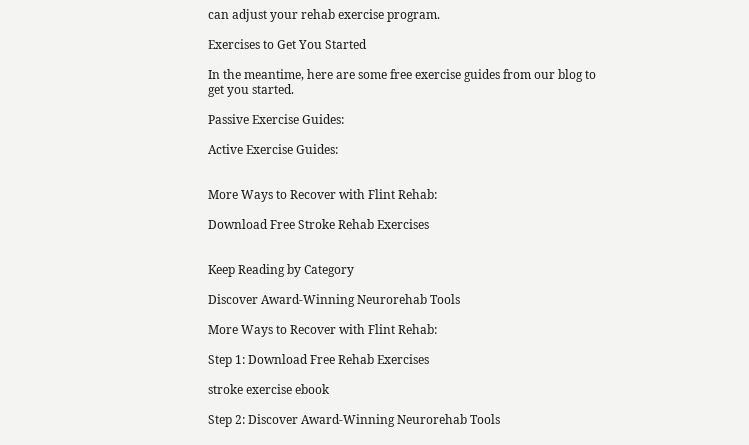can adjust your rehab exercise program.

Exercises to Get You Started

In the meantime, here are some free exercise guides from our blog to get you started.

Passive Exercise Guides:

Active Exercise Guides:


More Ways to Recover with Flint Rehab:

Download Free Stroke Rehab Exercises


Keep Reading by Category

Discover Award-Winning Neurorehab Tools

More Ways to Recover with Flint Rehab:

Step 1: Download Free Rehab Exercises

stroke exercise ebook

Step 2: Discover Award-Winning Neurorehab Tools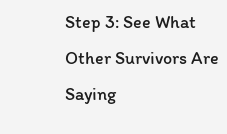Step 3: See What Other Survivors Are Saying